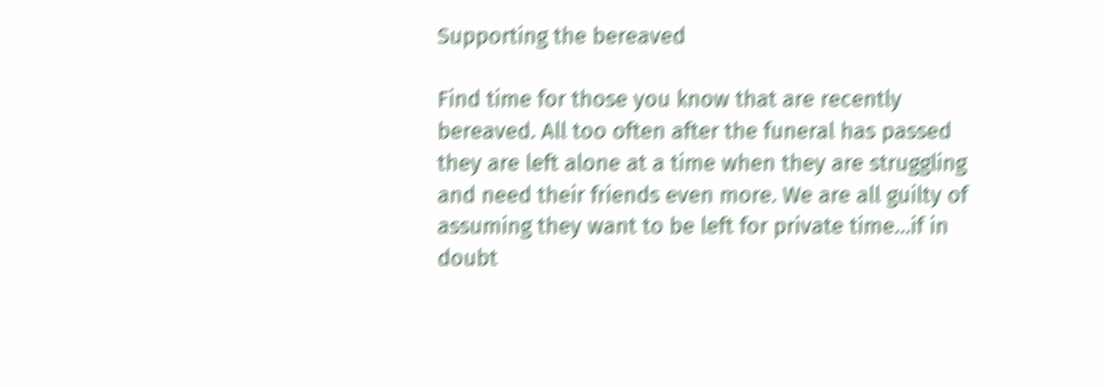Supporting the bereaved

Find time for those you know that are recently bereaved. All too often after the funeral has passed they are left alone at a time when they are struggling and need their friends even more. We are all guilty of assuming they want to be left for private time…if in doubt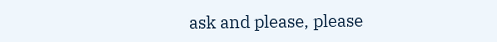ask and please, please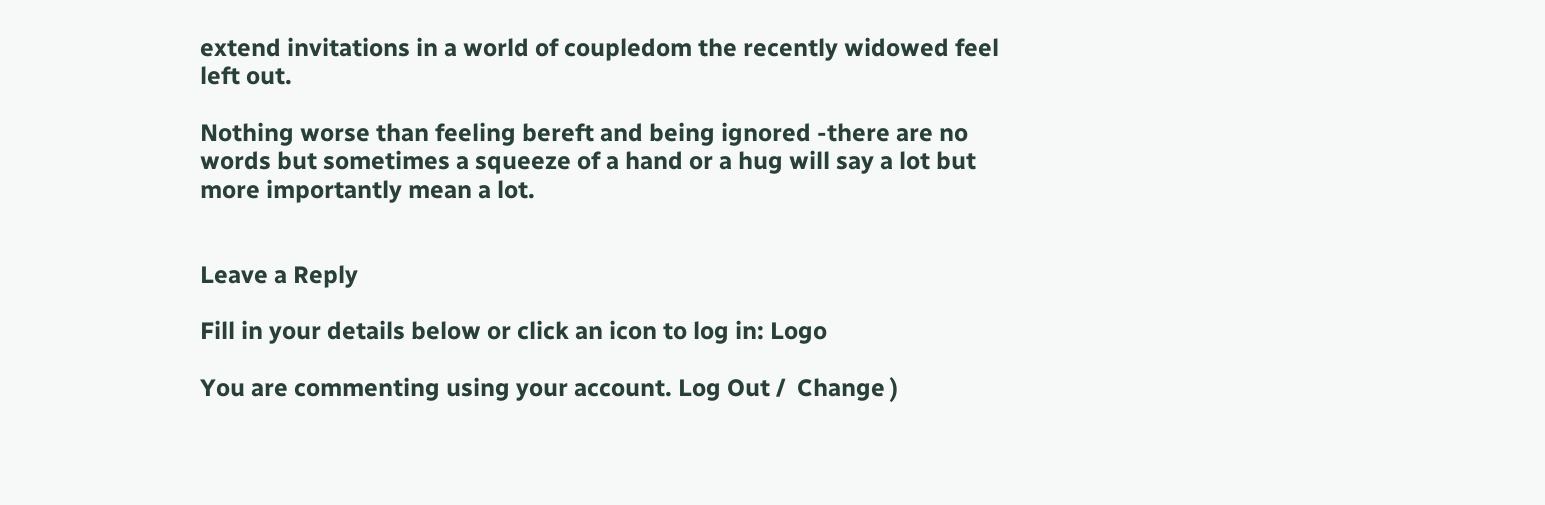extend invitations in a world of coupledom the recently widowed feel left out.

Nothing worse than feeling bereft and being ignored -there are no words but sometimes a squeeze of a hand or a hug will say a lot but more importantly mean a lot.


Leave a Reply

Fill in your details below or click an icon to log in: Logo

You are commenting using your account. Log Out /  Change )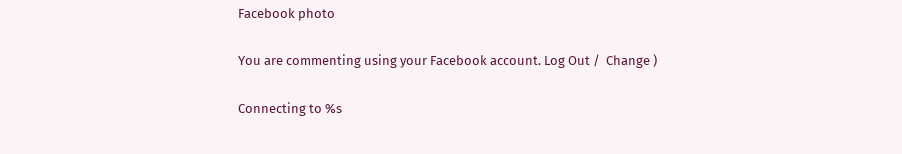Facebook photo

You are commenting using your Facebook account. Log Out /  Change )

Connecting to %s